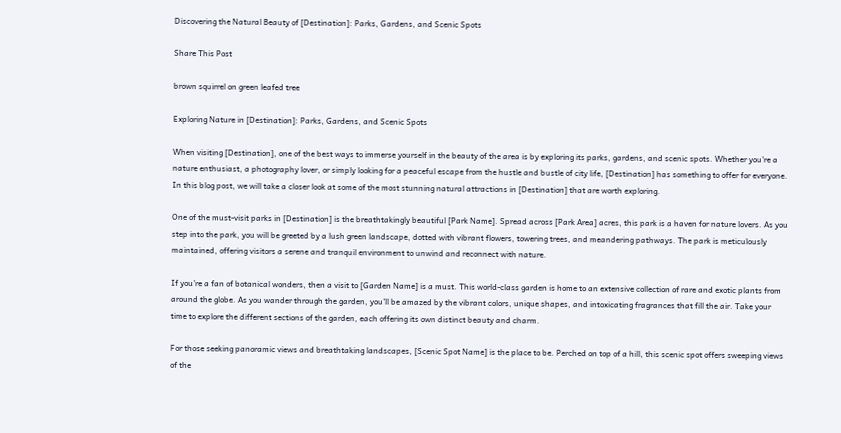Discovering the Natural Beauty of [Destination]: Parks, Gardens, and Scenic Spots

Share This Post

brown squirrel on green leafed tree

Exploring Nature in [Destination]: Parks, Gardens, and Scenic Spots

When visiting [Destination], one of the best ways to immerse yourself in the beauty of the area is by exploring its parks, gardens, and scenic spots. Whether you’re a nature enthusiast, a photography lover, or simply looking for a peaceful escape from the hustle and bustle of city life, [Destination] has something to offer for everyone. In this blog post, we will take a closer look at some of the most stunning natural attractions in [Destination] that are worth exploring.

One of the must-visit parks in [Destination] is the breathtakingly beautiful [Park Name]. Spread across [Park Area] acres, this park is a haven for nature lovers. As you step into the park, you will be greeted by a lush green landscape, dotted with vibrant flowers, towering trees, and meandering pathways. The park is meticulously maintained, offering visitors a serene and tranquil environment to unwind and reconnect with nature.

If you’re a fan of botanical wonders, then a visit to [Garden Name] is a must. This world-class garden is home to an extensive collection of rare and exotic plants from around the globe. As you wander through the garden, you’ll be amazed by the vibrant colors, unique shapes, and intoxicating fragrances that fill the air. Take your time to explore the different sections of the garden, each offering its own distinct beauty and charm.

For those seeking panoramic views and breathtaking landscapes, [Scenic Spot Name] is the place to be. Perched on top of a hill, this scenic spot offers sweeping views of the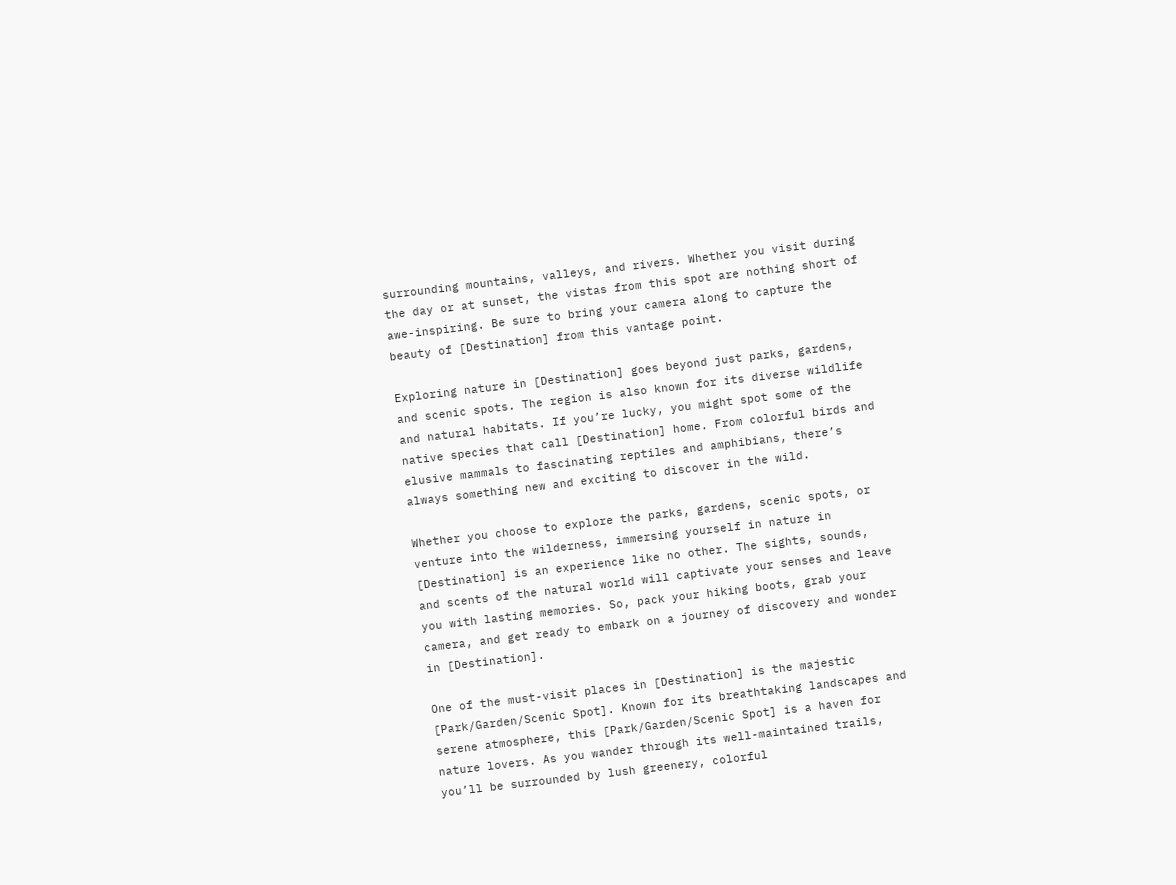surrounding mountains, valleys, and rivers. Whether you visit during the day or at sunset, the vistas from this spot are nothing short of awe-inspiring. Be sure to bring your camera along to capture the beauty of [Destination] from this vantage point.

Exploring nature in [Destination] goes beyond just parks, gardens, and scenic spots. The region is also known for its diverse wildlife and natural habitats. If you’re lucky, you might spot some of the native species that call [Destination] home. From colorful birds and elusive mammals to fascinating reptiles and amphibians, there’s always something new and exciting to discover in the wild.

Whether you choose to explore the parks, gardens, scenic spots, or venture into the wilderness, immersing yourself in nature in [Destination] is an experience like no other. The sights, sounds, and scents of the natural world will captivate your senses and leave you with lasting memories. So, pack your hiking boots, grab your camera, and get ready to embark on a journey of discovery and wonder in [Destination].

One of the must-visit places in [Destination] is the majestic [Park/Garden/Scenic Spot]. Known for its breathtaking landscapes and serene atmosphere, this [Park/Garden/Scenic Spot] is a haven for nature lovers. As you wander through its well-maintained trails, you’ll be surrounded by lush greenery, colorful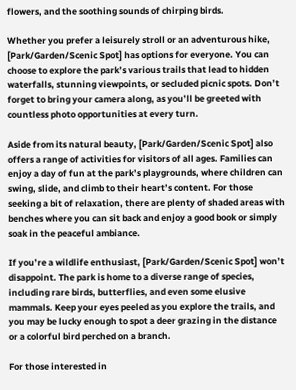flowers, and the soothing sounds of chirping birds.

Whether you prefer a leisurely stroll or an adventurous hike, [Park/Garden/Scenic Spot] has options for everyone. You can choose to explore the park’s various trails that lead to hidden waterfalls, stunning viewpoints, or secluded picnic spots. Don’t forget to bring your camera along, as you’ll be greeted with countless photo opportunities at every turn.

Aside from its natural beauty, [Park/Garden/Scenic Spot] also offers a range of activities for visitors of all ages. Families can enjoy a day of fun at the park’s playgrounds, where children can swing, slide, and climb to their heart’s content. For those seeking a bit of relaxation, there are plenty of shaded areas with benches where you can sit back and enjoy a good book or simply soak in the peaceful ambiance.

If you’re a wildlife enthusiast, [Park/Garden/Scenic Spot] won’t disappoint. The park is home to a diverse range of species, including rare birds, butterflies, and even some elusive mammals. Keep your eyes peeled as you explore the trails, and you may be lucky enough to spot a deer grazing in the distance or a colorful bird perched on a branch.

For those interested in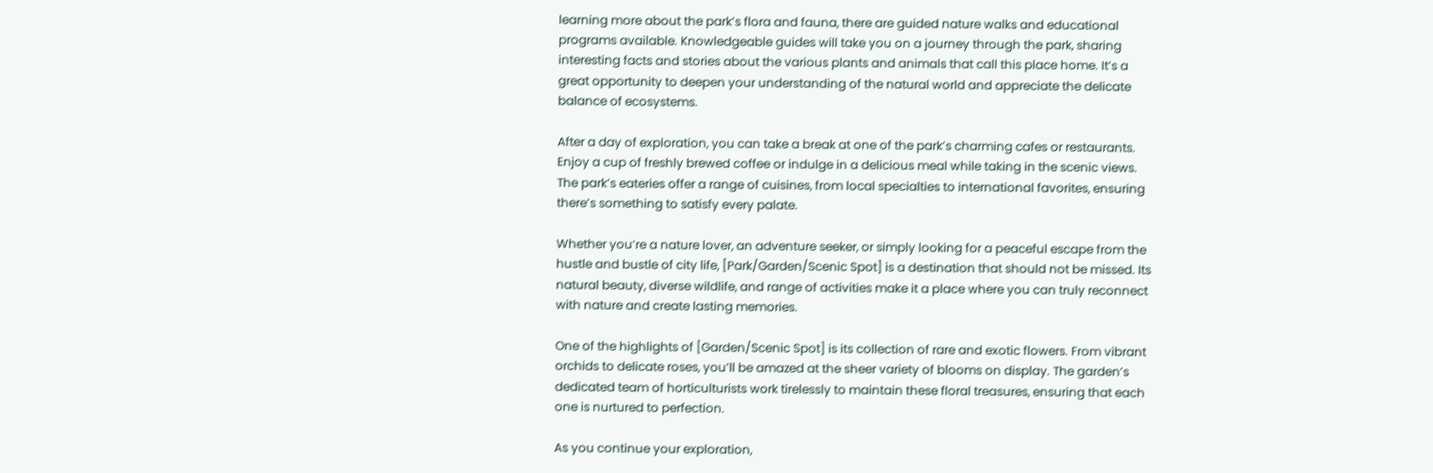learning more about the park’s flora and fauna, there are guided nature walks and educational programs available. Knowledgeable guides will take you on a journey through the park, sharing interesting facts and stories about the various plants and animals that call this place home. It’s a great opportunity to deepen your understanding of the natural world and appreciate the delicate balance of ecosystems.

After a day of exploration, you can take a break at one of the park’s charming cafes or restaurants. Enjoy a cup of freshly brewed coffee or indulge in a delicious meal while taking in the scenic views. The park’s eateries offer a range of cuisines, from local specialties to international favorites, ensuring there’s something to satisfy every palate.

Whether you’re a nature lover, an adventure seeker, or simply looking for a peaceful escape from the hustle and bustle of city life, [Park/Garden/Scenic Spot] is a destination that should not be missed. Its natural beauty, diverse wildlife, and range of activities make it a place where you can truly reconnect with nature and create lasting memories.

One of the highlights of [Garden/Scenic Spot] is its collection of rare and exotic flowers. From vibrant orchids to delicate roses, you’ll be amazed at the sheer variety of blooms on display. The garden’s dedicated team of horticulturists work tirelessly to maintain these floral treasures, ensuring that each one is nurtured to perfection.

As you continue your exploration,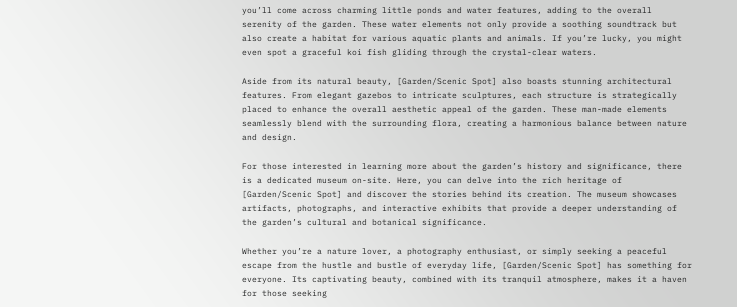you’ll come across charming little ponds and water features, adding to the overall serenity of the garden. These water elements not only provide a soothing soundtrack but also create a habitat for various aquatic plants and animals. If you’re lucky, you might even spot a graceful koi fish gliding through the crystal-clear waters.

Aside from its natural beauty, [Garden/Scenic Spot] also boasts stunning architectural features. From elegant gazebos to intricate sculptures, each structure is strategically placed to enhance the overall aesthetic appeal of the garden. These man-made elements seamlessly blend with the surrounding flora, creating a harmonious balance between nature and design.

For those interested in learning more about the garden’s history and significance, there is a dedicated museum on-site. Here, you can delve into the rich heritage of [Garden/Scenic Spot] and discover the stories behind its creation. The museum showcases artifacts, photographs, and interactive exhibits that provide a deeper understanding of the garden’s cultural and botanical significance.

Whether you’re a nature lover, a photography enthusiast, or simply seeking a peaceful escape from the hustle and bustle of everyday life, [Garden/Scenic Spot] has something for everyone. Its captivating beauty, combined with its tranquil atmosphere, makes it a haven for those seeking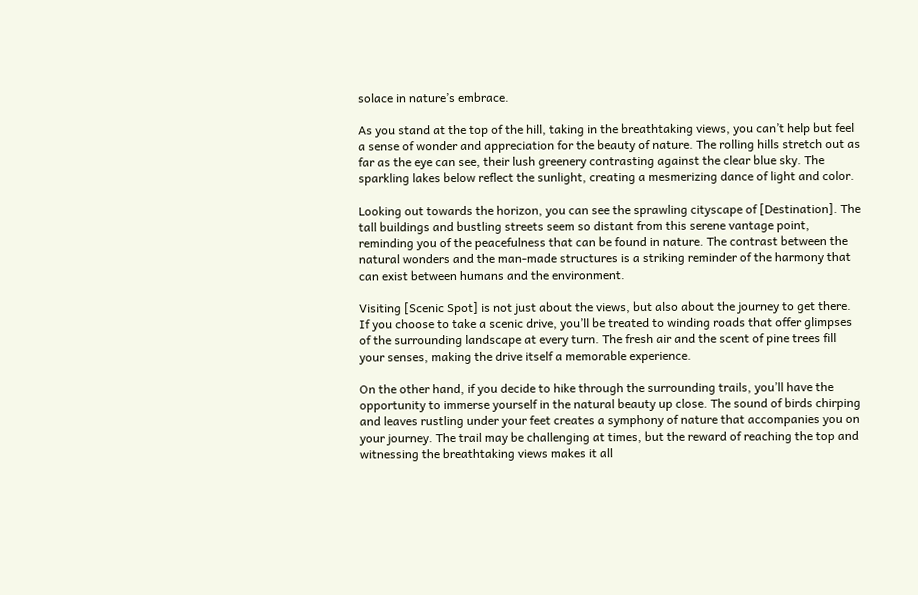solace in nature’s embrace.

As you stand at the top of the hill, taking in the breathtaking views, you can’t help but feel a sense of wonder and appreciation for the beauty of nature. The rolling hills stretch out as far as the eye can see, their lush greenery contrasting against the clear blue sky. The sparkling lakes below reflect the sunlight, creating a mesmerizing dance of light and color.

Looking out towards the horizon, you can see the sprawling cityscape of [Destination]. The tall buildings and bustling streets seem so distant from this serene vantage point, reminding you of the peacefulness that can be found in nature. The contrast between the natural wonders and the man-made structures is a striking reminder of the harmony that can exist between humans and the environment.

Visiting [Scenic Spot] is not just about the views, but also about the journey to get there. If you choose to take a scenic drive, you’ll be treated to winding roads that offer glimpses of the surrounding landscape at every turn. The fresh air and the scent of pine trees fill your senses, making the drive itself a memorable experience.

On the other hand, if you decide to hike through the surrounding trails, you’ll have the opportunity to immerse yourself in the natural beauty up close. The sound of birds chirping and leaves rustling under your feet creates a symphony of nature that accompanies you on your journey. The trail may be challenging at times, but the reward of reaching the top and witnessing the breathtaking views makes it all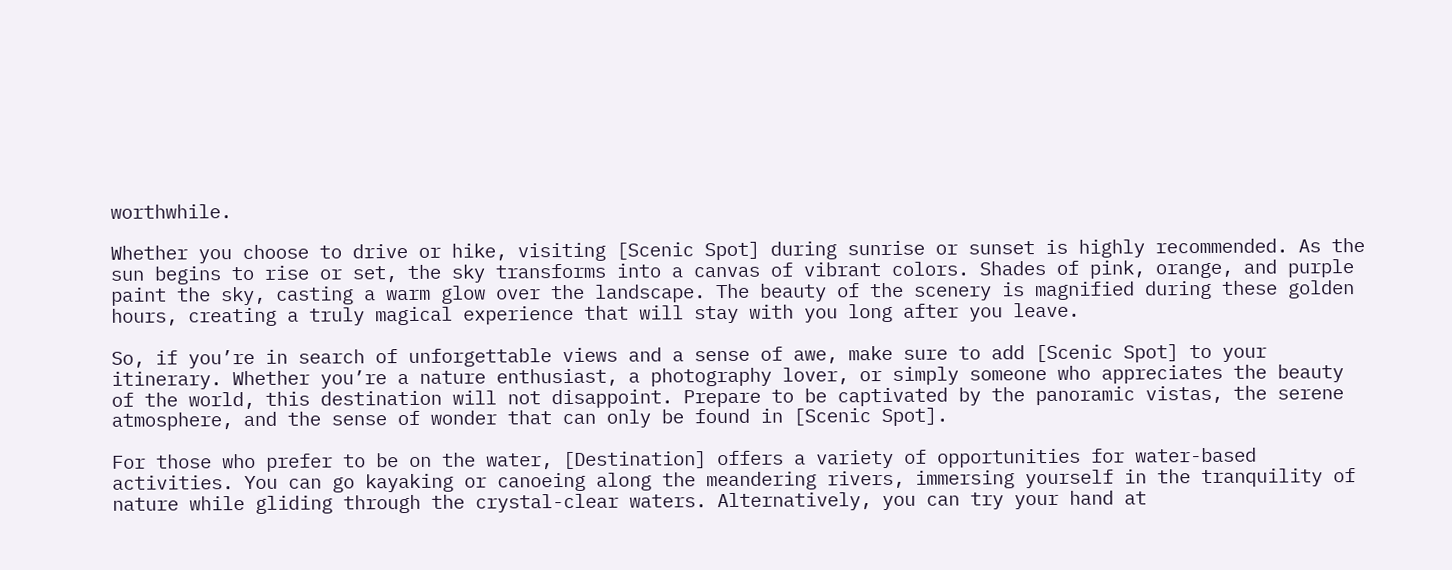worthwhile.

Whether you choose to drive or hike, visiting [Scenic Spot] during sunrise or sunset is highly recommended. As the sun begins to rise or set, the sky transforms into a canvas of vibrant colors. Shades of pink, orange, and purple paint the sky, casting a warm glow over the landscape. The beauty of the scenery is magnified during these golden hours, creating a truly magical experience that will stay with you long after you leave.

So, if you’re in search of unforgettable views and a sense of awe, make sure to add [Scenic Spot] to your itinerary. Whether you’re a nature enthusiast, a photography lover, or simply someone who appreciates the beauty of the world, this destination will not disappoint. Prepare to be captivated by the panoramic vistas, the serene atmosphere, and the sense of wonder that can only be found in [Scenic Spot].

For those who prefer to be on the water, [Destination] offers a variety of opportunities for water-based activities. You can go kayaking or canoeing along the meandering rivers, immersing yourself in the tranquility of nature while gliding through the crystal-clear waters. Alternatively, you can try your hand at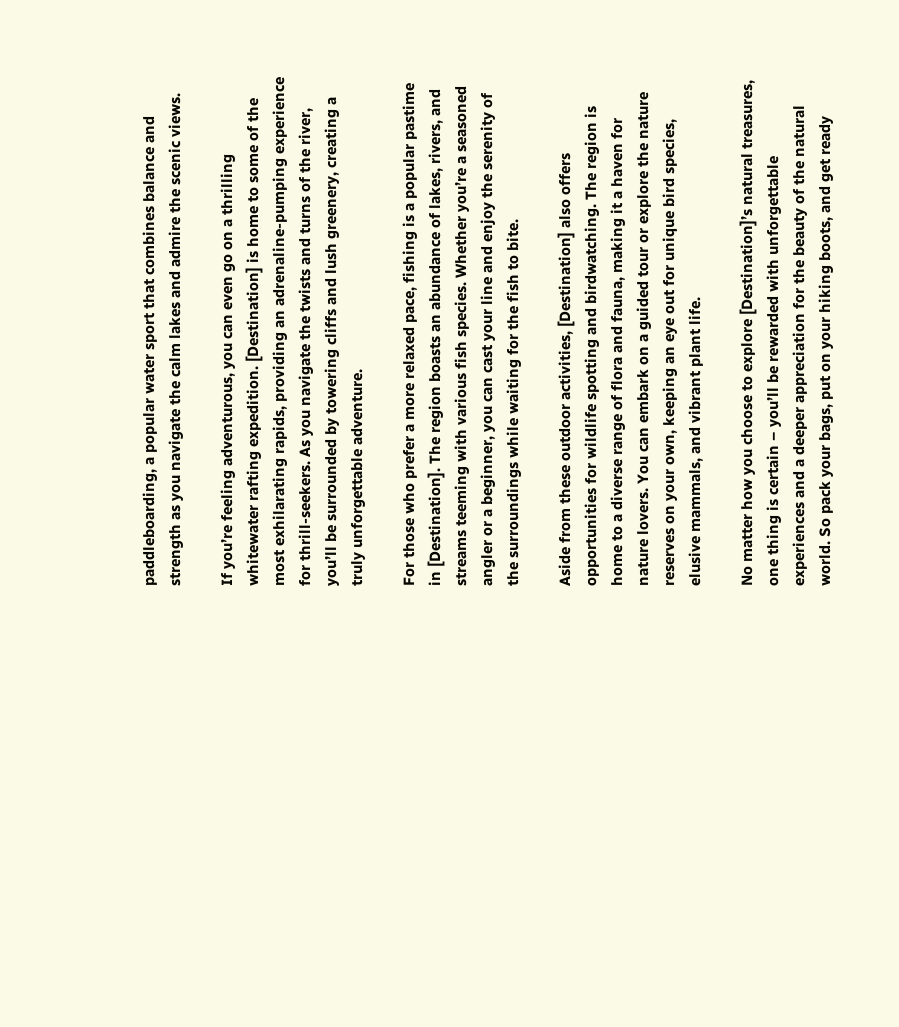paddleboarding, a popular water sport that combines balance and strength as you navigate the calm lakes and admire the scenic views.

If you’re feeling adventurous, you can even go on a thrilling whitewater rafting expedition. [Destination] is home to some of the most exhilarating rapids, providing an adrenaline-pumping experience for thrill-seekers. As you navigate the twists and turns of the river, you’ll be surrounded by towering cliffs and lush greenery, creating a truly unforgettable adventure.

For those who prefer a more relaxed pace, fishing is a popular pastime in [Destination]. The region boasts an abundance of lakes, rivers, and streams teeming with various fish species. Whether you’re a seasoned angler or a beginner, you can cast your line and enjoy the serenity of the surroundings while waiting for the fish to bite.

Aside from these outdoor activities, [Destination] also offers opportunities for wildlife spotting and birdwatching. The region is home to a diverse range of flora and fauna, making it a haven for nature lovers. You can embark on a guided tour or explore the nature reserves on your own, keeping an eye out for unique bird species, elusive mammals, and vibrant plant life.

No matter how you choose to explore [Destination]’s natural treasures, one thing is certain – you’ll be rewarded with unforgettable experiences and a deeper appreciation for the beauty of the natural world. So pack your bags, put on your hiking boots, and get ready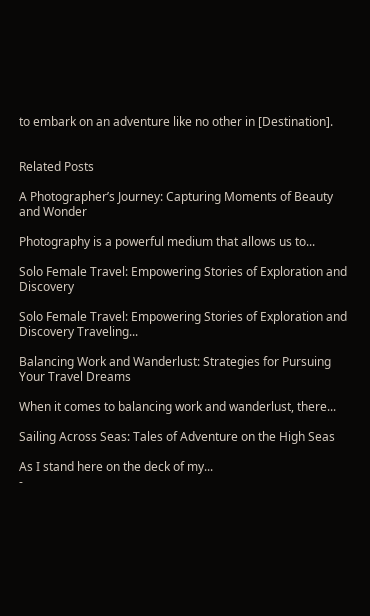to embark on an adventure like no other in [Destination].


Related Posts

A Photographer’s Journey: Capturing Moments of Beauty and Wonder

Photography is a powerful medium that allows us to...

Solo Female Travel: Empowering Stories of Exploration and Discovery

Solo Female Travel: Empowering Stories of Exploration and Discovery Traveling...

Balancing Work and Wanderlust: Strategies for Pursuing Your Travel Dreams

When it comes to balancing work and wanderlust, there...

Sailing Across Seas: Tales of Adventure on the High Seas

As I stand here on the deck of my...
-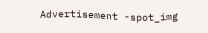Advertisement -spot_img